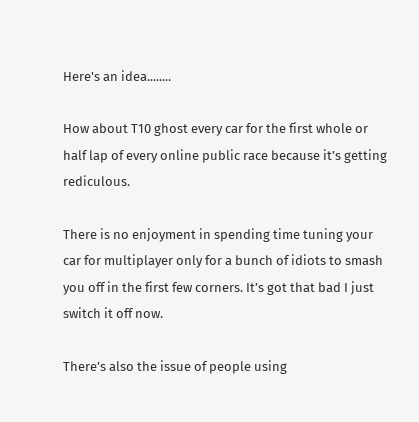Here's an idea........

How about T10 ghost every car for the first whole or half lap of every online public race because it’s getting rediculous.

There is no enjoyment in spending time tuning your car for multiplayer only for a bunch of idiots to smash you off in the first few corners. It’s got that bad I just switch it off now.

There’s also the issue of people using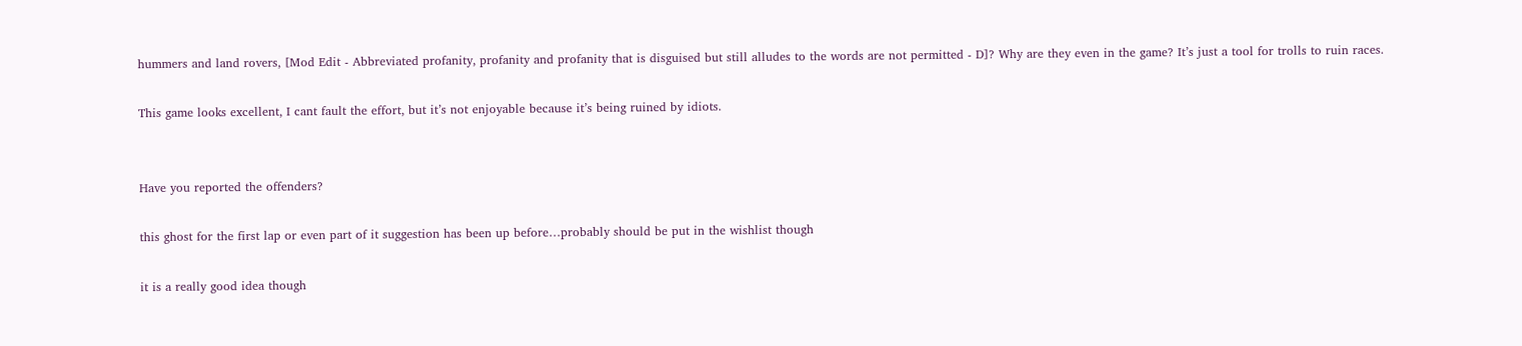hummers and land rovers, [Mod Edit - Abbreviated profanity, profanity and profanity that is disguised but still alludes to the words are not permitted - D]? Why are they even in the game? It’s just a tool for trolls to ruin races.

This game looks excellent, I cant fault the effort, but it’s not enjoyable because it’s being ruined by idiots.


Have you reported the offenders?

this ghost for the first lap or even part of it suggestion has been up before…probably should be put in the wishlist though

it is a really good idea though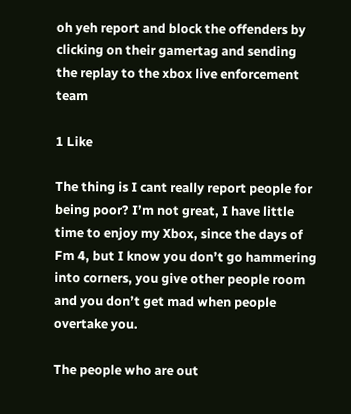oh yeh report and block the offenders by clicking on their gamertag and sending the replay to the xbox live enforcement team

1 Like

The thing is I cant really report people for being poor? I’m not great, I have little time to enjoy my Xbox, since the days of Fm 4, but I know you don’t go hammering into corners, you give other people room and you don’t get mad when people overtake you.

The people who are out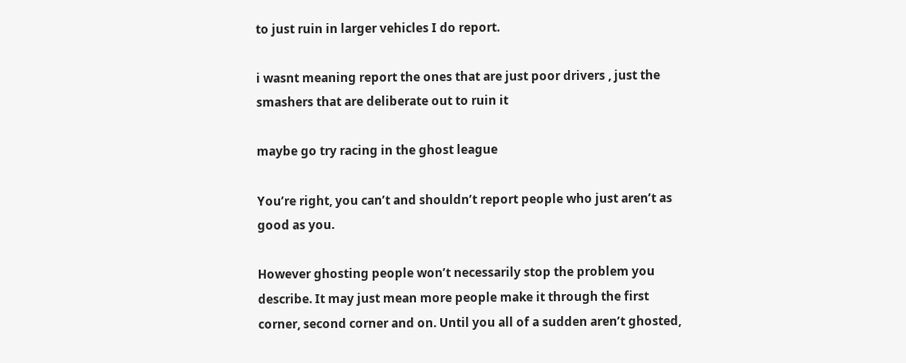to just ruin in larger vehicles I do report.

i wasnt meaning report the ones that are just poor drivers , just the smashers that are deliberate out to ruin it

maybe go try racing in the ghost league

You’re right, you can’t and shouldn’t report people who just aren’t as good as you.

However ghosting people won’t necessarily stop the problem you describe. It may just mean more people make it through the first corner, second corner and on. Until you all of a sudden aren’t ghosted,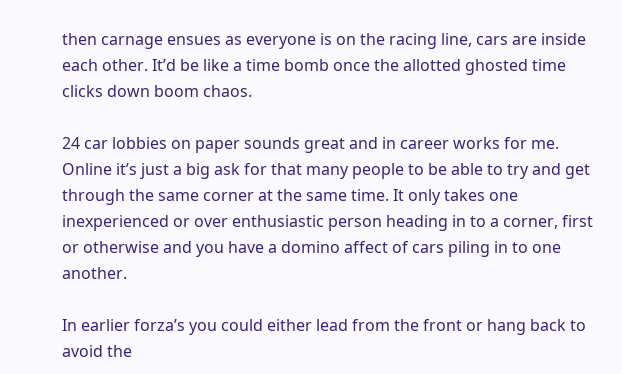then carnage ensues as everyone is on the racing line, cars are inside each other. It’d be like a time bomb once the allotted ghosted time clicks down boom chaos.

24 car lobbies on paper sounds great and in career works for me. Online it’s just a big ask for that many people to be able to try and get through the same corner at the same time. It only takes one inexperienced or over enthusiastic person heading in to a corner, first or otherwise and you have a domino affect of cars piling in to one another.

In earlier forza’s you could either lead from the front or hang back to avoid the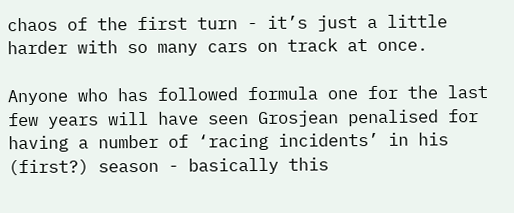chaos of the first turn - it’s just a little harder with so many cars on track at once.

Anyone who has followed formula one for the last few years will have seen Grosjean penalised for having a number of ‘racing incidents’ in his (first?) season - basically this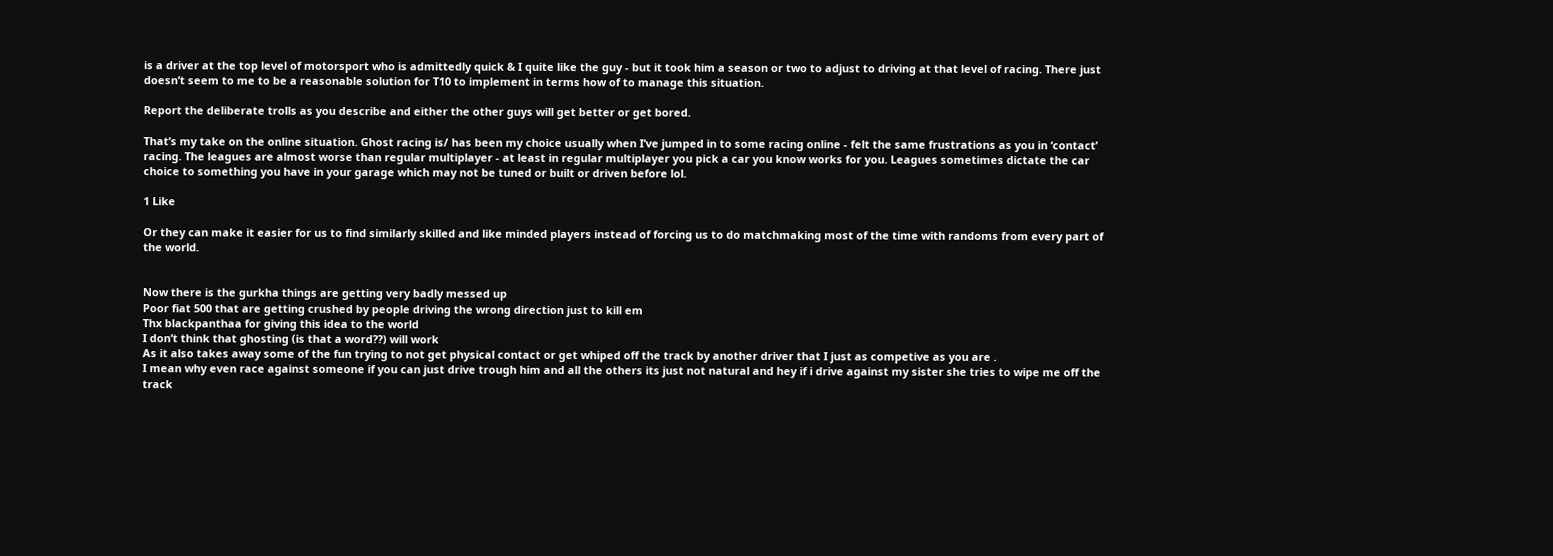is a driver at the top level of motorsport who is admittedly quick & I quite like the guy - but it took him a season or two to adjust to driving at that level of racing. There just doesn’t seem to me to be a reasonable solution for T10 to implement in terms how of to manage this situation.

Report the deliberate trolls as you describe and either the other guys will get better or get bored.

That’s my take on the online situation. Ghost racing is/ has been my choice usually when I’ve jumped in to some racing online - felt the same frustrations as you in ‘contact’ racing. The leagues are almost worse than regular multiplayer - at least in regular multiplayer you pick a car you know works for you. Leagues sometimes dictate the car choice to something you have in your garage which may not be tuned or built or driven before lol.

1 Like

Or they can make it easier for us to find similarly skilled and like minded players instead of forcing us to do matchmaking most of the time with randoms from every part of the world.


Now there is the gurkha things are getting very badly messed up
Poor fiat 500 that are getting crushed by people driving the wrong direction just to kill em
Thx blackpanthaa for giving this idea to the world
I don’t think that ghosting (is that a word??) will work
As it also takes away some of the fun trying to not get physical contact or get whiped off the track by another driver that I just as competive as you are .
I mean why even race against someone if you can just drive trough him and all the others its just not natural and hey if i drive against my sister she tries to wipe me off the track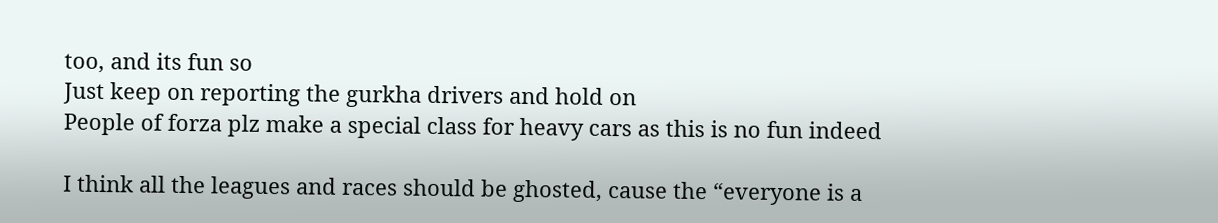too, and its fun so
Just keep on reporting the gurkha drivers and hold on
People of forza plz make a special class for heavy cars as this is no fun indeed

I think all the leagues and races should be ghosted, cause the “everyone is a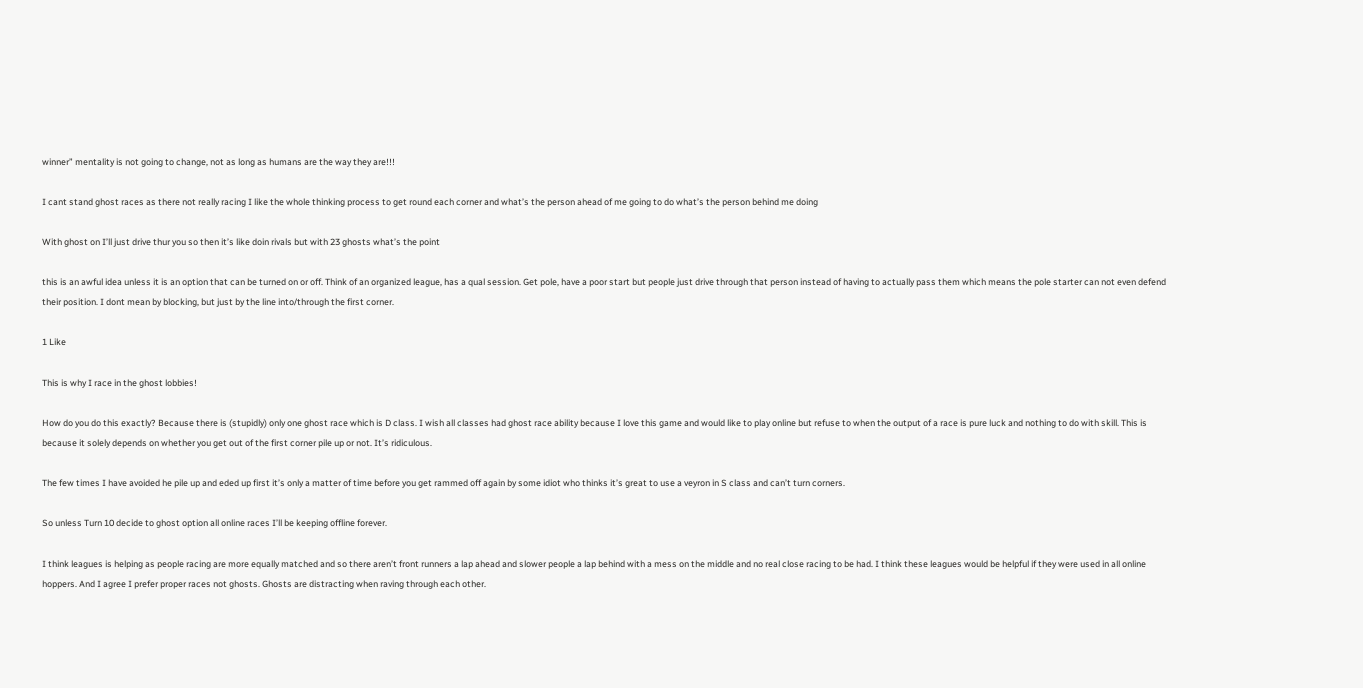winner” mentality is not going to change, not as long as humans are the way they are!!!

I cant stand ghost races as there not really racing I like the whole thinking process to get round each corner and what’s the person ahead of me going to do what’s the person behind me doing

With ghost on I’ll just drive thur you so then it’s like doin rivals but with 23 ghosts what’s the point

this is an awful idea unless it is an option that can be turned on or off. Think of an organized league, has a qual session. Get pole, have a poor start but people just drive through that person instead of having to actually pass them which means the pole starter can not even defend their position. I dont mean by blocking, but just by the line into/through the first corner.

1 Like

This is why I race in the ghost lobbies!

How do you do this exactly? Because there is (stupidly) only one ghost race which is D class. I wish all classes had ghost race ability because I love this game and would like to play online but refuse to when the output of a race is pure luck and nothing to do with skill. This is because it solely depends on whether you get out of the first corner pile up or not. It’s ridiculous.

The few times I have avoided he pile up and eded up first it’s only a matter of time before you get rammed off again by some idiot who thinks it’s great to use a veyron in S class and can’t turn corners.

So unless Turn 10 decide to ghost option all online races I’ll be keeping offline forever.

I think leagues is helping as people racing are more equally matched and so there aren’t front runners a lap ahead and slower people a lap behind with a mess on the middle and no real close racing to be had. I think these leagues would be helpful if they were used in all online hoppers. And I agree I prefer proper races not ghosts. Ghosts are distracting when raving through each other.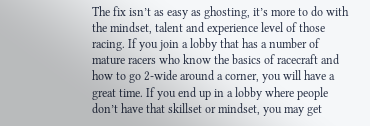The fix isn’t as easy as ghosting, it’s more to do with the mindset, talent and experience level of those racing. If you join a lobby that has a number of mature racers who know the basics of racecraft and how to go 2-wide around a corner, you will have a great time. If you end up in a lobby where people don’t have that skillset or mindset, you may get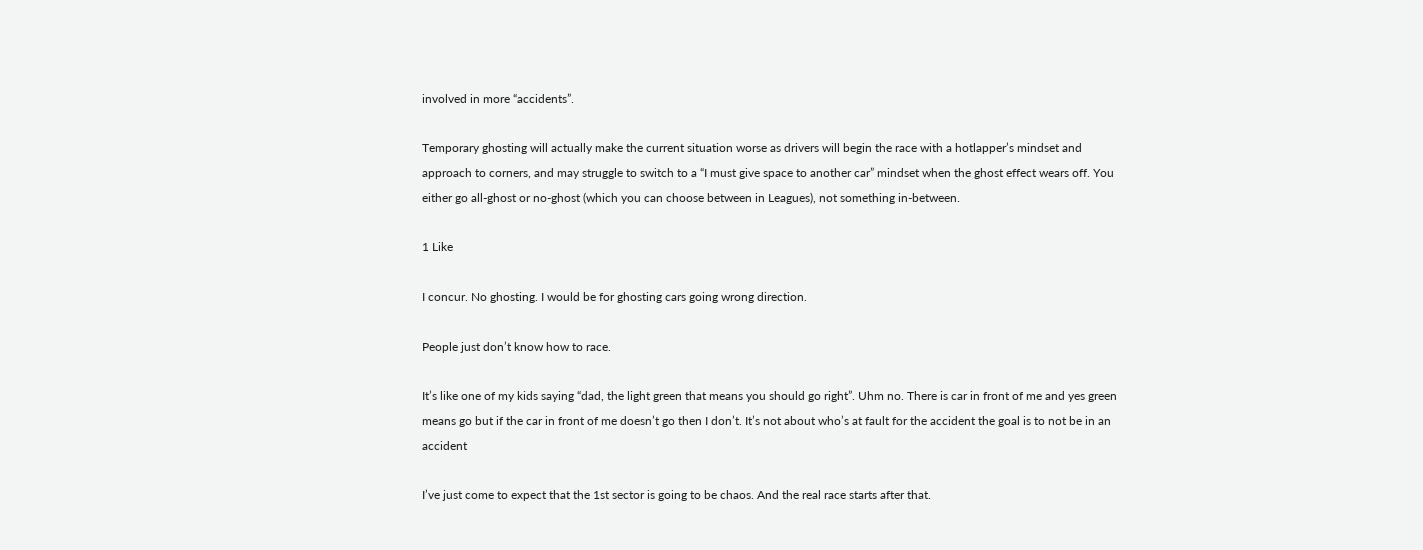involved in more “accidents”.

Temporary ghosting will actually make the current situation worse as drivers will begin the race with a hotlapper’s mindset and approach to corners, and may struggle to switch to a “I must give space to another car” mindset when the ghost effect wears off. You either go all-ghost or no-ghost (which you can choose between in Leagues), not something in-between.

1 Like

I concur. No ghosting. I would be for ghosting cars going wrong direction.

People just don’t know how to race.

It’s like one of my kids saying “dad, the light green that means you should go right”. Uhm no. There is car in front of me and yes green means go but if the car in front of me doesn’t go then I don’t. It’s not about who’s at fault for the accident the goal is to not be in an accident

I’ve just come to expect that the 1st sector is going to be chaos. And the real race starts after that.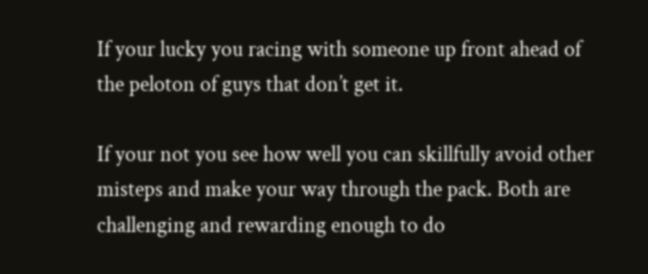If your lucky you racing with someone up front ahead of the peloton of guys that don’t get it.

If your not you see how well you can skillfully avoid other misteps and make your way through the pack. Both are challenging and rewarding enough to do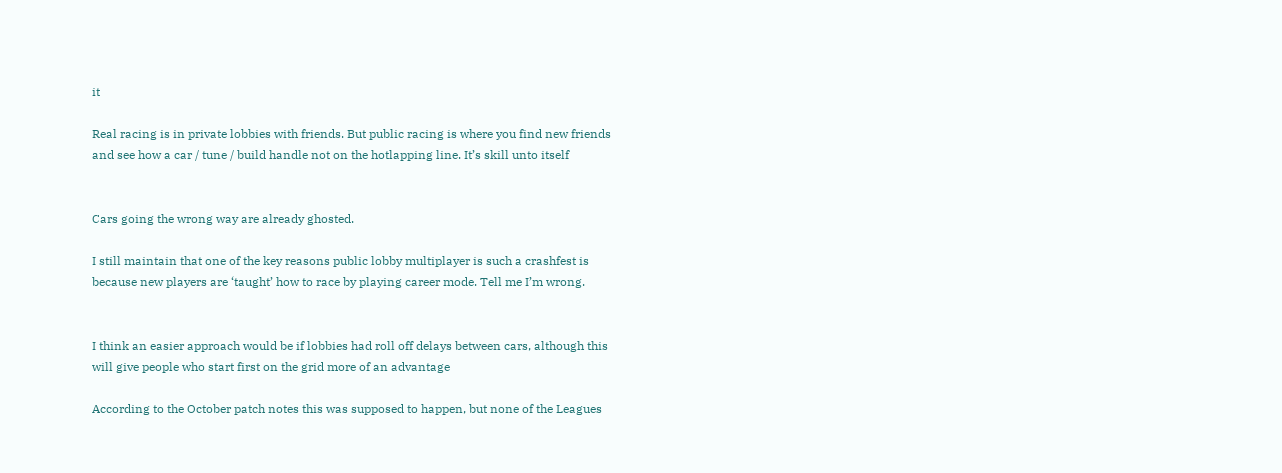it

Real racing is in private lobbies with friends. But public racing is where you find new friends and see how a car / tune / build handle not on the hotlapping line. It’s skill unto itself


Cars going the wrong way are already ghosted.

I still maintain that one of the key reasons public lobby multiplayer is such a crashfest is because new players are ‘taught’ how to race by playing career mode. Tell me I’m wrong.


I think an easier approach would be if lobbies had roll off delays between cars, although this will give people who start first on the grid more of an advantage

According to the October patch notes this was supposed to happen, but none of the Leagues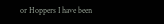or Hoppers I have been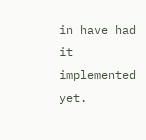in have had it implemented yet.